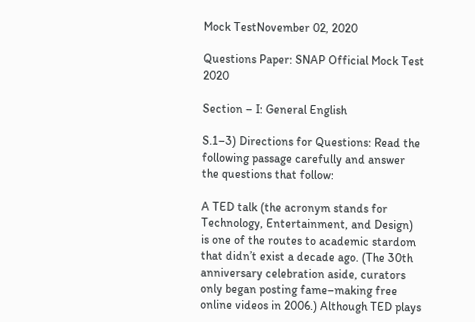Mock TestNovember 02, 2020

Questions Paper: SNAP Official Mock Test 2020

Section – I: General English

S.1–3) Directions for Questions: Read the following passage carefully and answer the questions that follow:

A TED talk (the acronym stands for Technology, Entertainment, and Design) is one of the routes to academic stardom that didn’t exist a decade ago. (The 30th anniversary celebration aside, curators only began posting fame–making free online videos in 2006.) Although TED plays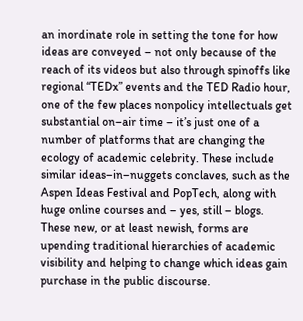an inordinate role in setting the tone for how ideas are conveyed – not only because of the reach of its videos but also through spinoffs like regional “TEDx” events and the TED Radio hour, one of the few places nonpolicy intellectuals get substantial on–air time – it’s just one of a number of platforms that are changing the ecology of academic celebrity. These include similar ideas–in–nuggets conclaves, such as the Aspen Ideas Festival and PopTech, along with huge online courses and – yes, still – blogs. These new, or at least newish, forms are upending traditional hierarchies of academic visibility and helping to change which ideas gain purchase in the public discourse.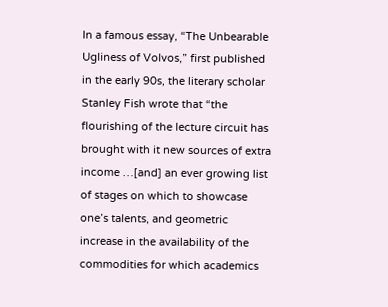In a famous essay, “The Unbearable Ugliness of Volvos,” first published in the early 90s, the literary scholar Stanley Fish wrote that “the flourishing of the lecture circuit has brought with it new sources of extra income …[and] an ever growing list of stages on which to showcase one’s talents, and geometric increase in the availability of the commodities for which academics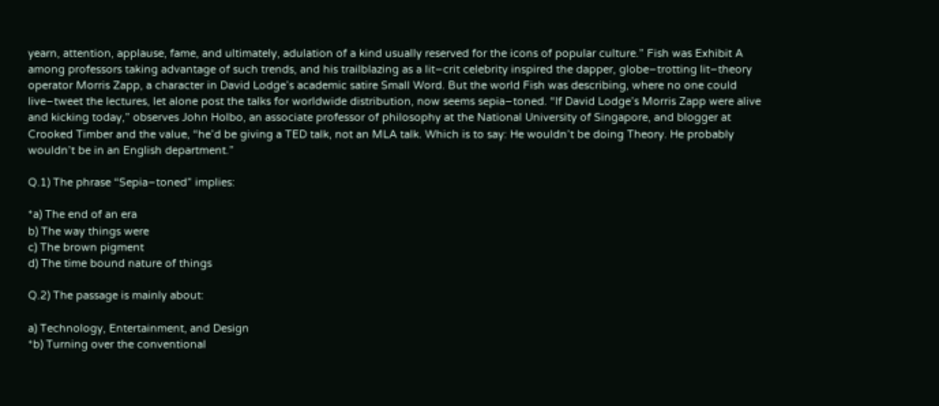yearn, attention, applause, fame, and ultimately, adulation of a kind usually reserved for the icons of popular culture.” Fish was Exhibit A among professors taking advantage of such trends, and his trailblazing as a lit–crit celebrity inspired the dapper, globe–trotting lit–theory operator Morris Zapp, a character in David Lodge’s academic satire Small Word. But the world Fish was describing, where no one could live–tweet the lectures, let alone post the talks for worldwide distribution, now seems sepia–toned. “If David Lodge’s Morris Zapp were alive and kicking today,” observes John Holbo, an associate professor of philosophy at the National University of Singapore, and blogger at Crooked Timber and the value, “he’d be giving a TED talk, not an MLA talk. Which is to say: He wouldn’t be doing Theory. He probably wouldn’t be in an English department.”

Q.1) The phrase “Sepia–toned” implies:

*a) The end of an era
b) The way things were
c) The brown pigment
d) The time bound nature of things

Q.2) The passage is mainly about:

a) Technology, Entertainment, and Design
*b) Turning over the conventional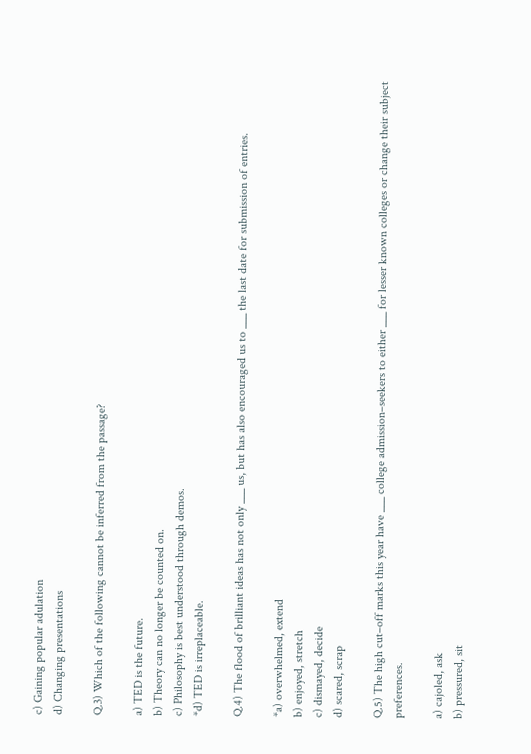c) Gaining popular adulation
d) Changing presentations

Q.3) Which of the following cannot be inferred from the passage?

a) TED is the future.
b) Theory can no longer be counted on.
c) Philosophy is best understood through demos.
*d) TED is irreplaceable.

Q.4) The flood of brilliant ideas has not only ___ us, but has also encouraged us to ___ the last date for submission of entries.

*a) overwhelmed, extend
b) enjoyed, stretch
c) dismayed, decide
d) scared, scrap

Q.5) The high cut–off marks this year have ___ college admission–seekers to either ___ for lesser known colleges or change their subject preferences.

a) cajoled, ask
b) pressured, sit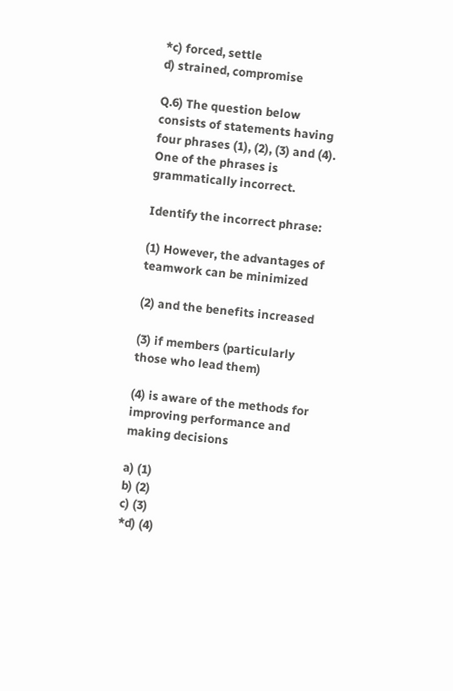*c) forced, settle
d) strained, compromise

Q.6) The question below consists of statements having four phrases (1), (2), (3) and (4). One of the phrases is grammatically incorrect.

Identify the incorrect phrase:

(1) However, the advantages of teamwork can be minimized

(2) and the benefits increased

(3) if members (particularly those who lead them)

(4) is aware of the methods for improving performance and making decisions

a) (1)
b) (2)
c) (3)
*d) (4)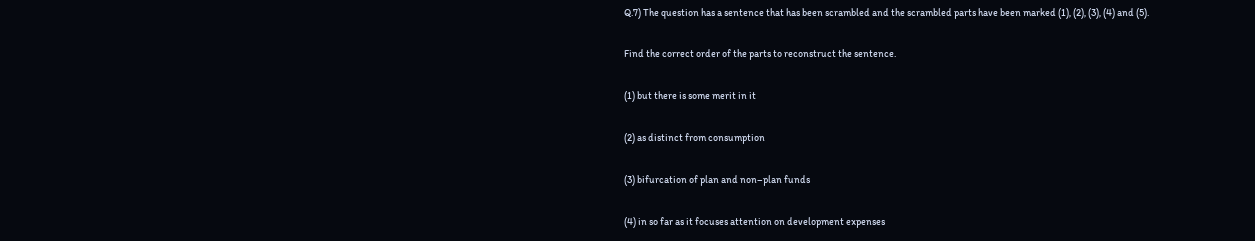Q.7) The question has a sentence that has been scrambled and the scrambled parts have been marked (1), (2), (3), (4) and (5).

Find the correct order of the parts to reconstruct the sentence.

(1) but there is some merit in it

(2) as distinct from consumption

(3) bifurcation of plan and non–plan funds

(4) in so far as it focuses attention on development expenses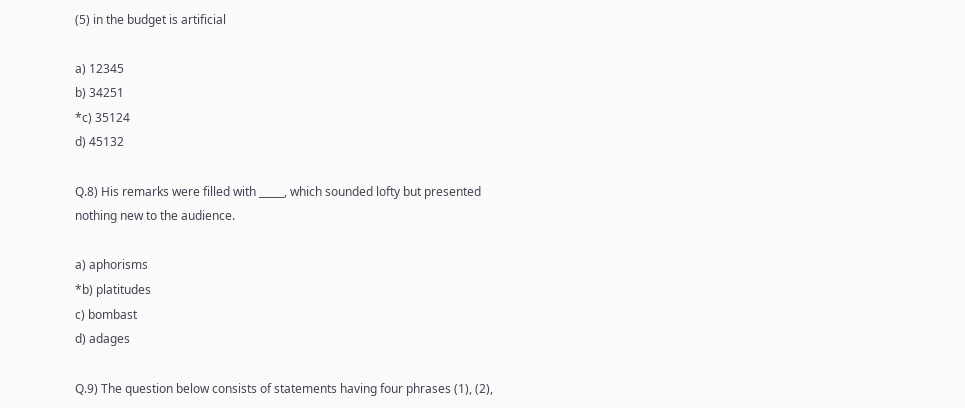(5) in the budget is artificial

a) 12345
b) 34251
*c) 35124
d) 45132

Q.8) His remarks were filled with _____, which sounded lofty but presented nothing new to the audience.

a) aphorisms
*b) platitudes
c) bombast
d) adages

Q.9) The question below consists of statements having four phrases (1), (2),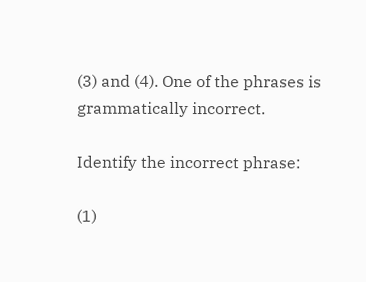(3) and (4). One of the phrases is grammatically incorrect.

Identify the incorrect phrase:

(1)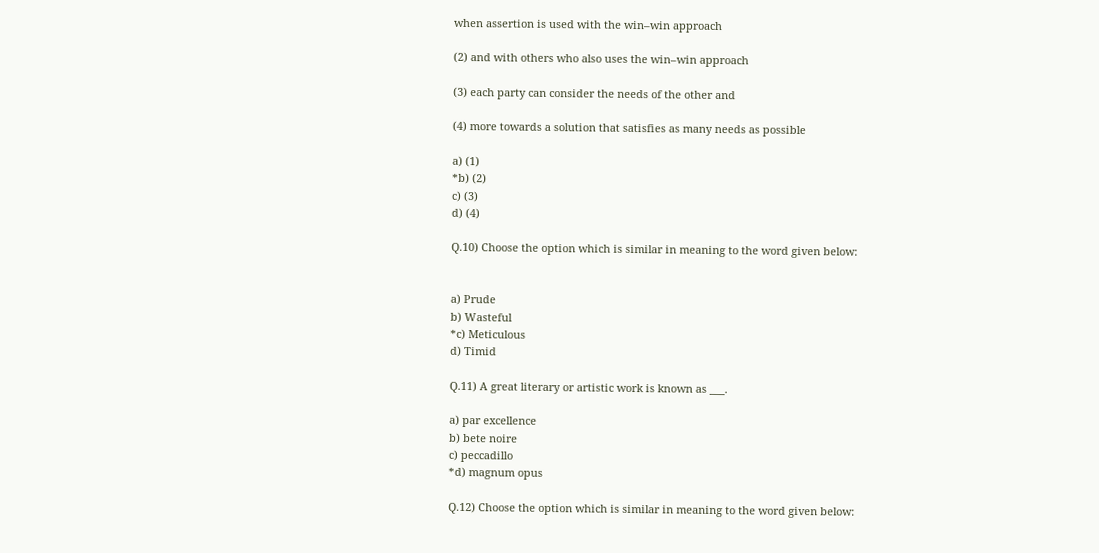when assertion is used with the win–win approach

(2) and with others who also uses the win–win approach

(3) each party can consider the needs of the other and

(4) more towards a solution that satisfies as many needs as possible

a) (1)
*b) (2)
c) (3)
d) (4)

Q.10) Choose the option which is similar in meaning to the word given below:


a) Prude
b) Wasteful
*c) Meticulous
d) Timid

Q.11) A great literary or artistic work is known as ___.

a) par excellence
b) bete noire
c) peccadillo
*d) magnum opus

Q.12) Choose the option which is similar in meaning to the word given below: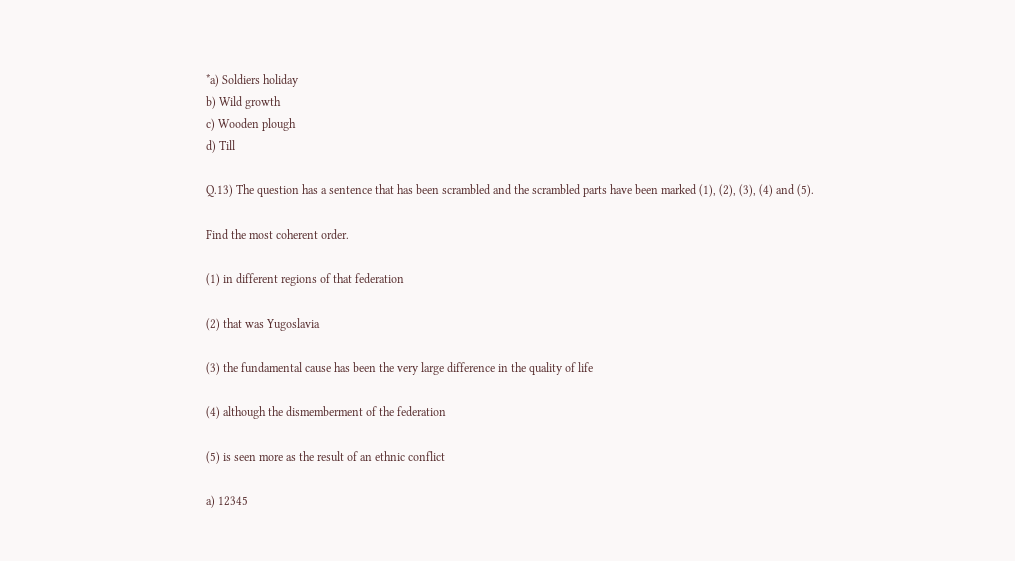*a) Soldiers holiday
b) Wild growth
c) Wooden plough
d) Till

Q.13) The question has a sentence that has been scrambled and the scrambled parts have been marked (1), (2), (3), (4) and (5).

Find the most coherent order.

(1) in different regions of that federation

(2) that was Yugoslavia

(3) the fundamental cause has been the very large difference in the quality of life

(4) although the dismemberment of the federation

(5) is seen more as the result of an ethnic conflict

a) 12345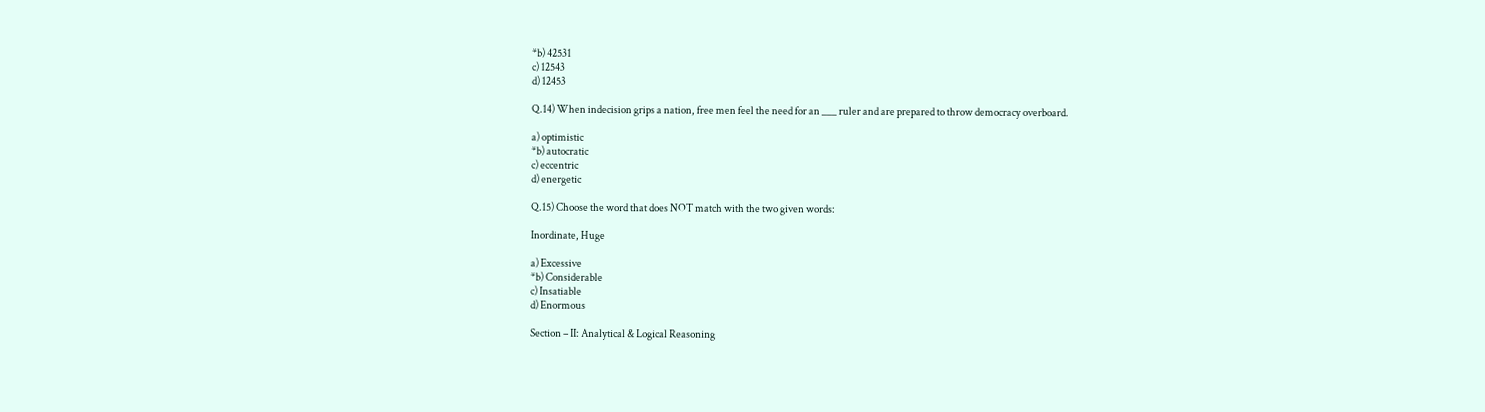*b) 42531
c) 12543
d) 12453

Q.14) When indecision grips a nation, free men feel the need for an ___ ruler and are prepared to throw democracy overboard.

a) optimistic
*b) autocratic
c) eccentric
d) energetic

Q.15) Choose the word that does NOT match with the two given words:

Inordinate, Huge

a) Excessive
*b) Considerable
c) Insatiable
d) Enormous

Section – II: Analytical & Logical Reasoning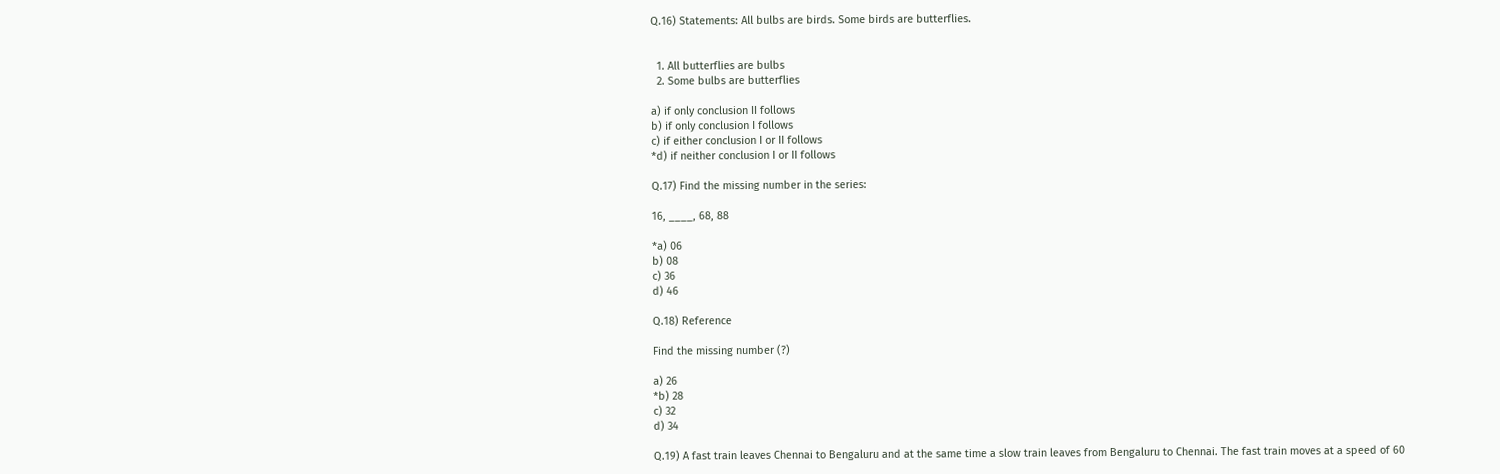Q.16) Statements: All bulbs are birds. Some birds are butterflies.


  1. All butterflies are bulbs
  2. Some bulbs are butterflies

a) if only conclusion II follows
b) if only conclusion I follows
c) if either conclusion I or II follows
*d) if neither conclusion I or II follows

Q.17) Find the missing number in the series:

16, ____, 68, 88

*a) 06
b) 08
c) 36
d) 46

Q.18) Reference

Find the missing number (?)

a) 26
*b) 28
c) 32
d) 34

Q.19) A fast train leaves Chennai to Bengaluru and at the same time a slow train leaves from Bengaluru to Chennai. The fast train moves at a speed of 60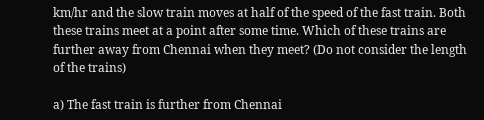km/hr and the slow train moves at half of the speed of the fast train. Both these trains meet at a point after some time. Which of these trains are further away from Chennai when they meet? (Do not consider the length of the trains)

a) The fast train is further from Chennai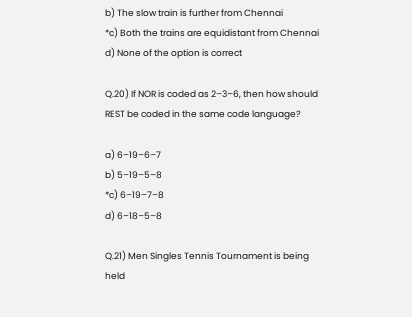b) The slow train is further from Chennai
*c) Both the trains are equidistant from Chennai
d) None of the option is correct

Q.20) If NOR is coded as 2–3–6, then how should REST be coded in the same code language?

a) 6–19–6–7
b) 5–19–5–8
*c) 6–19–7–8
d) 6–18–5–8

Q.21) Men Singles Tennis Tournament is being held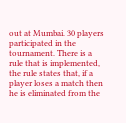out at Mumbai. 30 players participated in the tournament. There is a rule that is implemented, the rule states that, if a player loses a match then he is eliminated from the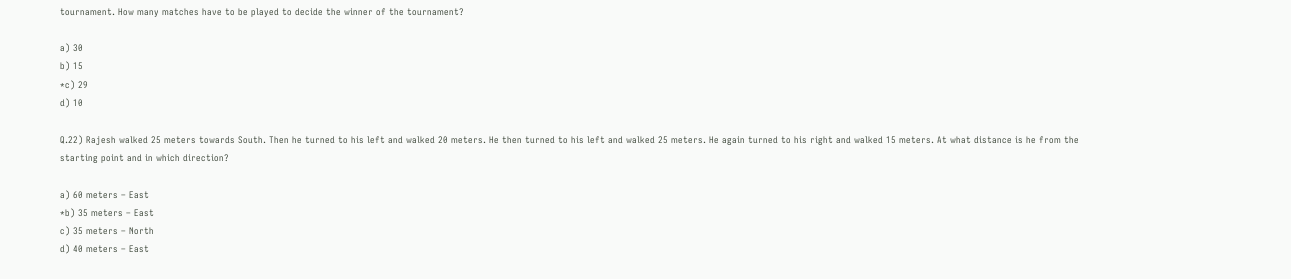tournament. How many matches have to be played to decide the winner of the tournament?

a) 30
b) 15
*c) 29
d) 10

Q.22) Rajesh walked 25 meters towards South. Then he turned to his left and walked 20 meters. He then turned to his left and walked 25 meters. He again turned to his right and walked 15 meters. At what distance is he from the starting point and in which direction?

a) 60 meters – East
*b) 35 meters – East
c) 35 meters – North
d) 40 meters – East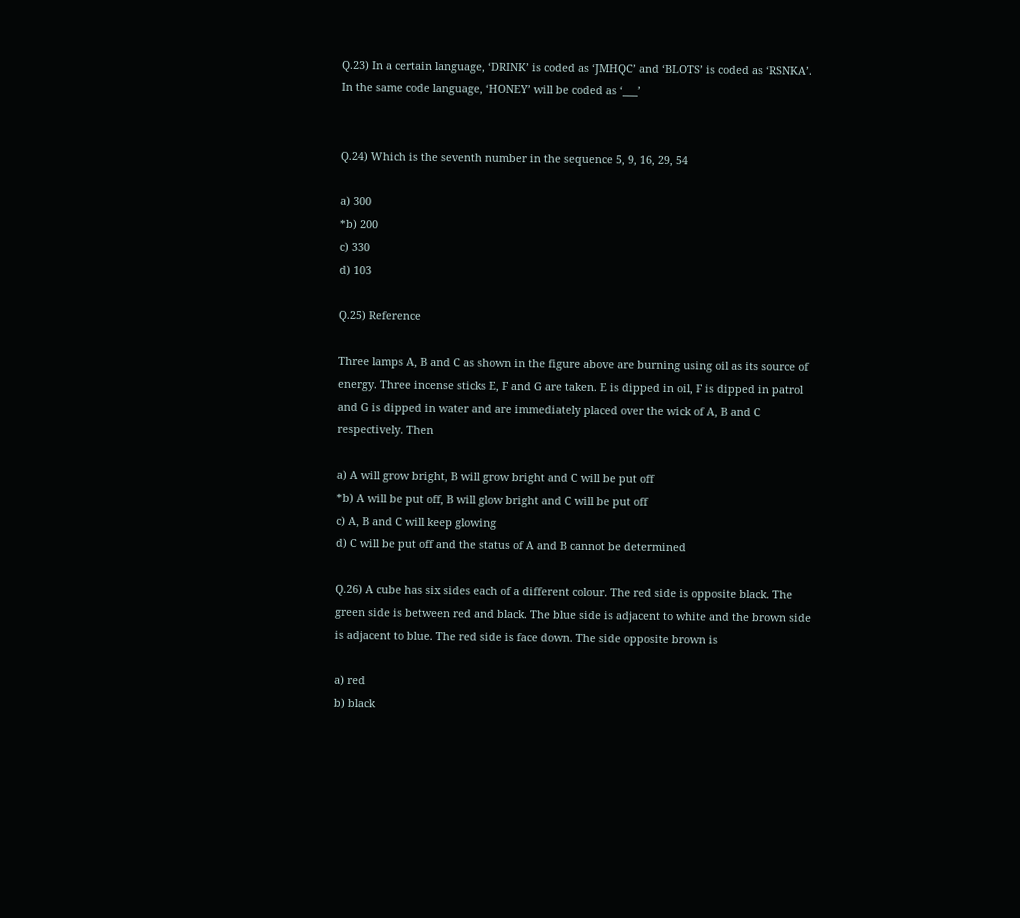Q.23) In a certain language, ‘DRINK’ is coded as ‘JMHQC’ and ‘BLOTS’ is coded as ‘RSNKA’. In the same code language, ‘HONEY’ will be coded as ‘___’


Q.24) Which is the seventh number in the sequence 5, 9, 16, 29, 54

a) 300
*b) 200
c) 330
d) 103

Q.25) Reference

Three lamps A, B and C as shown in the figure above are burning using oil as its source of energy. Three incense sticks E, F and G are taken. E is dipped in oil, F is dipped in patrol and G is dipped in water and are immediately placed over the wick of A, B and C respectively. Then

a) A will grow bright, B will grow bright and C will be put off
*b) A will be put off, B will glow bright and C will be put off
c) A, B and C will keep glowing
d) C will be put off and the status of A and B cannot be determined

Q.26) A cube has six sides each of a different colour. The red side is opposite black. The green side is between red and black. The blue side is adjacent to white and the brown side is adjacent to blue. The red side is face down. The side opposite brown is

a) red
b) black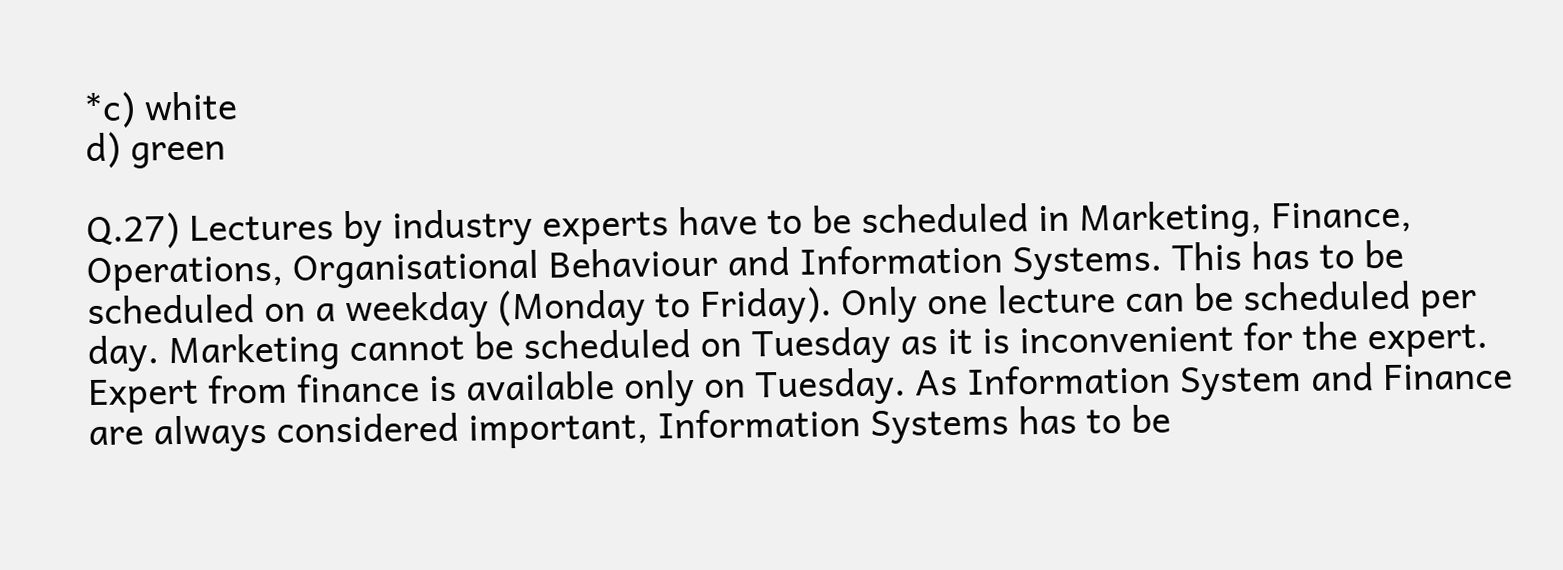*c) white
d) green

Q.27) Lectures by industry experts have to be scheduled in Marketing, Finance, Operations, Organisational Behaviour and Information Systems. This has to be scheduled on a weekday (Monday to Friday). Only one lecture can be scheduled per day. Marketing cannot be scheduled on Tuesday as it is inconvenient for the expert. Expert from finance is available only on Tuesday. As Information System and Finance are always considered important, Information Systems has to be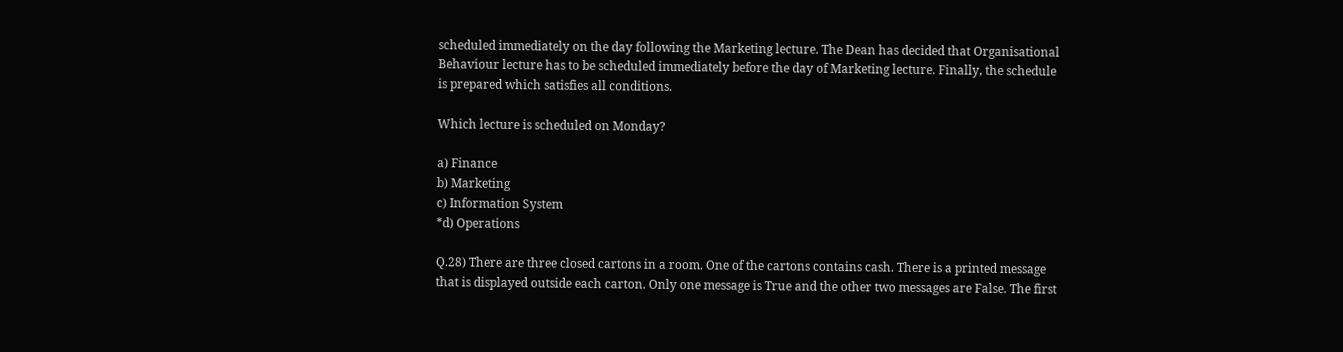scheduled immediately on the day following the Marketing lecture. The Dean has decided that Organisational Behaviour lecture has to be scheduled immediately before the day of Marketing lecture. Finally, the schedule is prepared which satisfies all conditions.

Which lecture is scheduled on Monday?

a) Finance
b) Marketing
c) Information System
*d) Operations

Q.28) There are three closed cartons in a room. One of the cartons contains cash. There is a printed message that is displayed outside each carton. Only one message is True and the other two messages are False. The first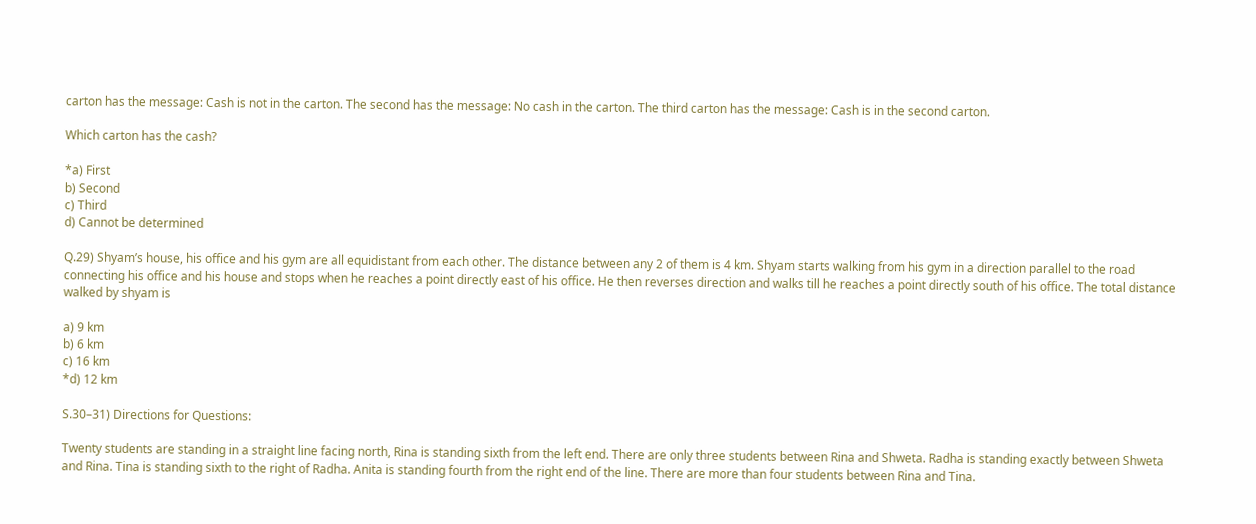carton has the message: Cash is not in the carton. The second has the message: No cash in the carton. The third carton has the message: Cash is in the second carton.

Which carton has the cash?

*a) First
b) Second
c) Third
d) Cannot be determined

Q.29) Shyam’s house, his office and his gym are all equidistant from each other. The distance between any 2 of them is 4 km. Shyam starts walking from his gym in a direction parallel to the road connecting his office and his house and stops when he reaches a point directly east of his office. He then reverses direction and walks till he reaches a point directly south of his office. The total distance walked by shyam is

a) 9 km
b) 6 km
c) 16 km
*d) 12 km

S.30–31) Directions for Questions:

Twenty students are standing in a straight line facing north, Rina is standing sixth from the left end. There are only three students between Rina and Shweta. Radha is standing exactly between Shweta and Rina. Tina is standing sixth to the right of Radha. Anita is standing fourth from the right end of the line. There are more than four students between Rina and Tina.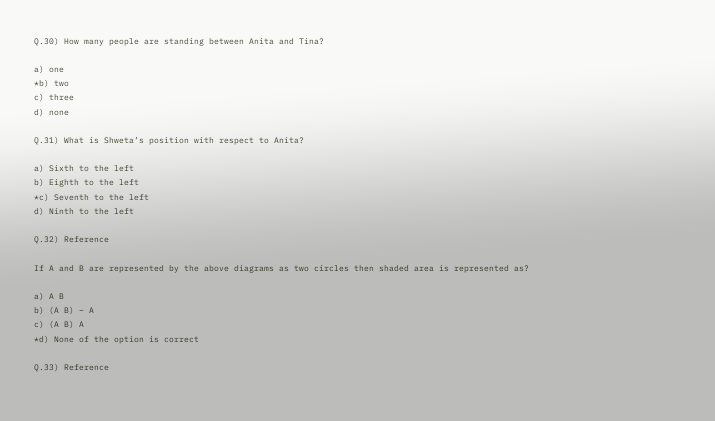Q.30) How many people are standing between Anita and Tina?

a) one
*b) two
c) three
d) none

Q.31) What is Shweta’s position with respect to Anita?

a) Sixth to the left
b) Eighth to the left
*c) Seventh to the left
d) Ninth to the left

Q.32) Reference

If A and B are represented by the above diagrams as two circles then shaded area is represented as?

a) A B
b) (A B) – A
c) (A B) A
*d) None of the option is correct

Q.33) Reference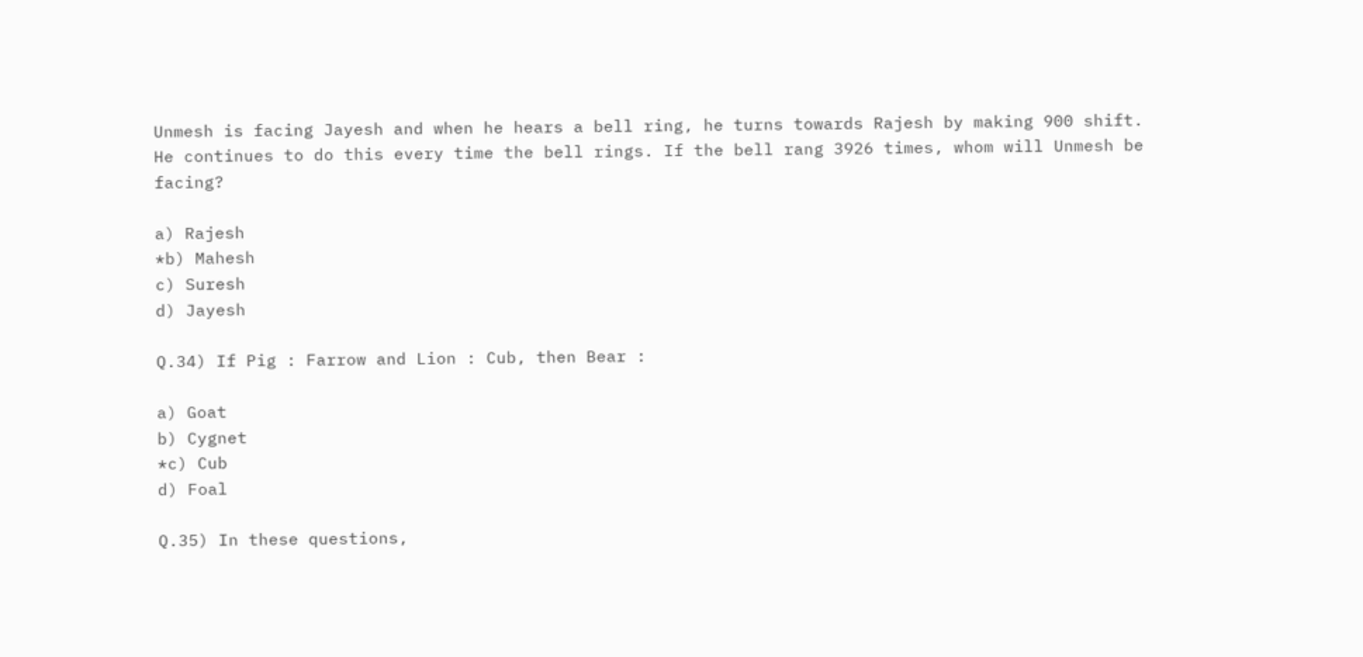Unmesh is facing Jayesh and when he hears a bell ring, he turns towards Rajesh by making 900 shift. He continues to do this every time the bell rings. If the bell rang 3926 times, whom will Unmesh be facing?

a) Rajesh
*b) Mahesh
c) Suresh
d) Jayesh

Q.34) If Pig : Farrow and Lion : Cub, then Bear :

a) Goat
b) Cygnet
*c) Cub
d) Foal

Q.35) In these questions,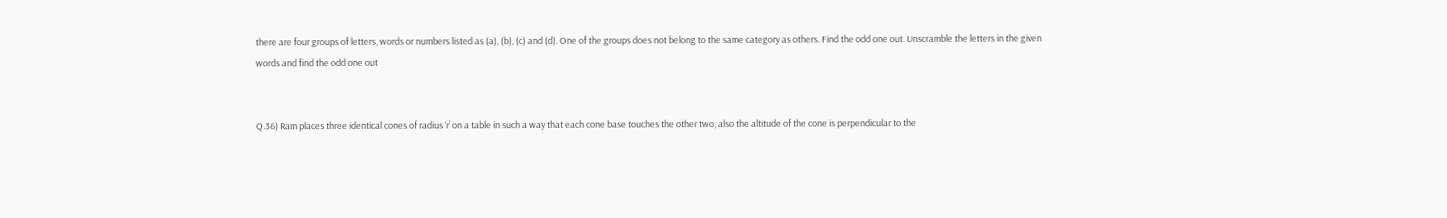there are four groups of letters, words or numbers listed as (a), (b), (c) and (d). One of the groups does not belong to the same category as others. Find the odd one out. Unscramble the letters in the given words and find the odd one out


Q.36) Ram places three identical cones of radius ‘r’ on a table in such a way that each cone base touches the other two, also the altitude of the cone is perpendicular to the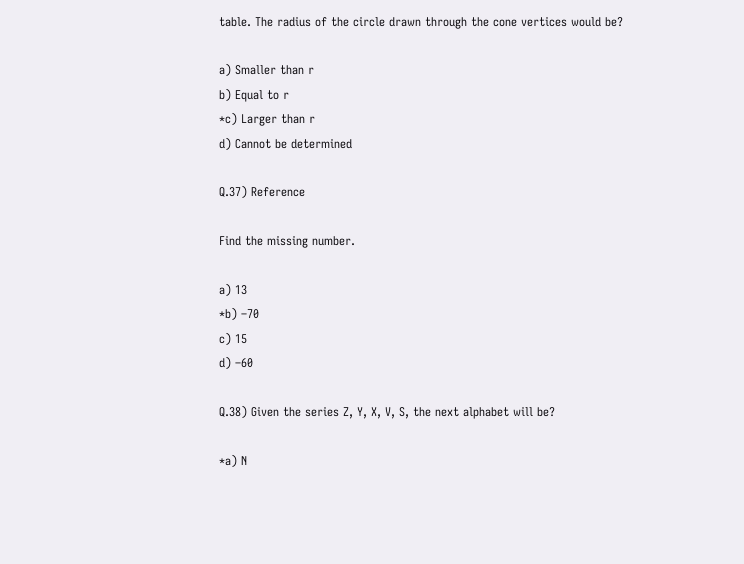table. The radius of the circle drawn through the cone vertices would be?

a) Smaller than r
b) Equal to r
*c) Larger than r
d) Cannot be determined

Q.37) Reference

Find the missing number.

a) 13
*b) –70
c) 15
d) –60

Q.38) Given the series Z, Y, X, V, S, the next alphabet will be?

*a) N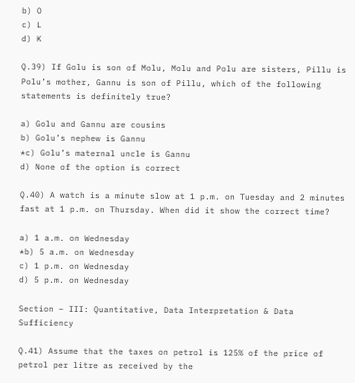b) O
c) L
d) K

Q.39) If Golu is son of Molu, Molu and Polu are sisters, Pillu is Polu’s mother, Gannu is son of Pillu, which of the following statements is definitely true?

a) Golu and Gannu are cousins
b) Golu’s nephew is Gannu
*c) Golu’s maternal uncle is Gannu
d) None of the option is correct

Q.40) A watch is a minute slow at 1 p.m. on Tuesday and 2 minutes fast at 1 p.m. on Thursday. When did it show the correct time?

a) 1 a.m. on Wednesday
*b) 5 a.m. on Wednesday
c) 1 p.m. on Wednesday
d) 5 p.m. on Wednesday

Section – III: Quantitative, Data Interpretation & Data Sufficiency

Q.41) Assume that the taxes on petrol is 125% of the price of petrol per litre as received by the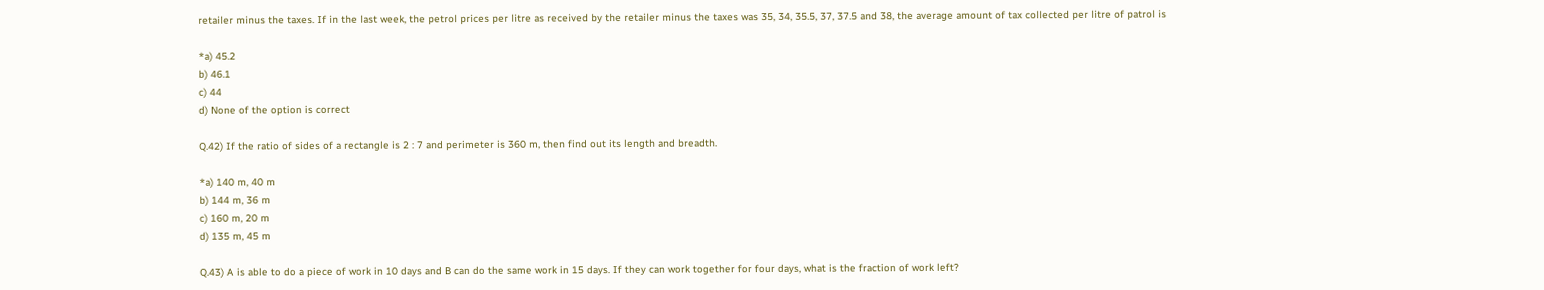retailer minus the taxes. If in the last week, the petrol prices per litre as received by the retailer minus the taxes was 35, 34, 35.5, 37, 37.5 and 38, the average amount of tax collected per litre of patrol is

*a) 45.2
b) 46.1
c) 44
d) None of the option is correct

Q.42) If the ratio of sides of a rectangle is 2 : 7 and perimeter is 360 m, then find out its length and breadth.

*a) 140 m, 40 m
b) 144 m, 36 m
c) 160 m, 20 m
d) 135 m, 45 m

Q.43) A is able to do a piece of work in 10 days and B can do the same work in 15 days. If they can work together for four days, what is the fraction of work left?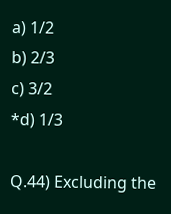a) 1/2
b) 2/3
c) 3/2
*d) 1/3

Q.44) Excluding the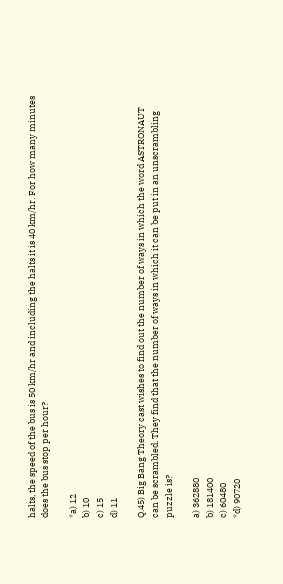halts, the speed of the bus is 50 km/hr and including the halts it is 40 km/hr. For how many minutes does the bus stop per hour?

*a) 12
b) 10
c) 15
d) 11

Q.45) Big Bang Theory cast wishes to find out the number of ways in which the word ASTRONAUT can be scrambled. They find that the number of ways in which it can be put in an unscrambling puzzle is?

a) 362880
b) 181400
c) 60480
*d) 90720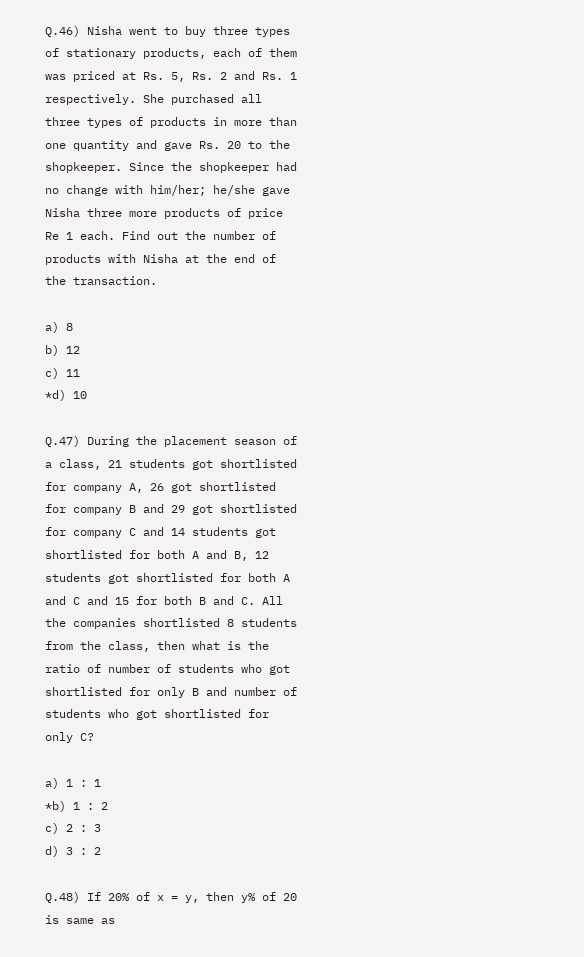Q.46) Nisha went to buy three types of stationary products, each of them was priced at Rs. 5, Rs. 2 and Rs. 1 respectively. She purchased all three types of products in more than one quantity and gave Rs. 20 to the shopkeeper. Since the shopkeeper had no change with him/her; he/she gave Nisha three more products of price Re 1 each. Find out the number of products with Nisha at the end of the transaction.

a) 8
b) 12
c) 11
*d) 10

Q.47) During the placement season of a class, 21 students got shortlisted for company A, 26 got shortlisted for company B and 29 got shortlisted for company C and 14 students got shortlisted for both A and B, 12 students got shortlisted for both A and C and 15 for both B and C. All the companies shortlisted 8 students from the class, then what is the ratio of number of students who got shortlisted for only B and number of students who got shortlisted for only C?

a) 1 : 1
*b) 1 : 2
c) 2 : 3
d) 3 : 2

Q.48) If 20% of x = y, then y% of 20 is same as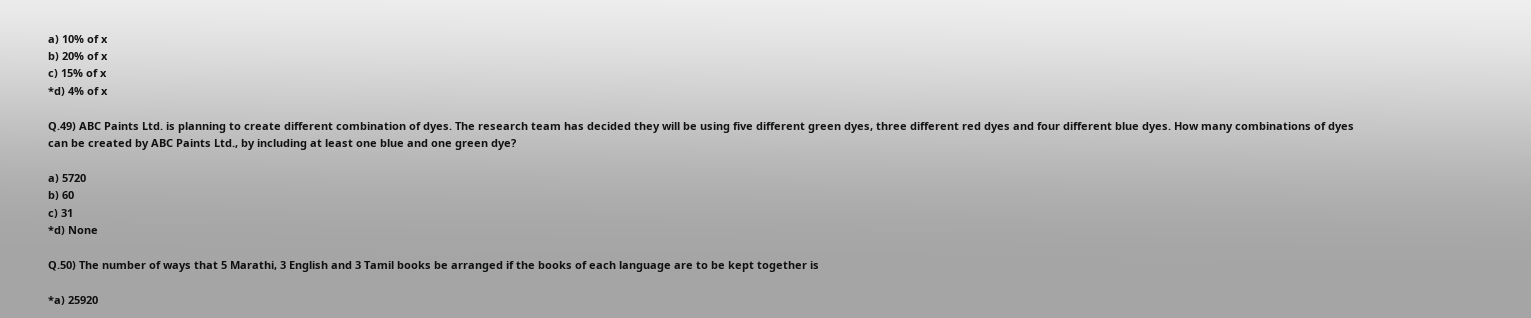a) 10% of x
b) 20% of x
c) 15% of x
*d) 4% of x

Q.49) ABC Paints Ltd. is planning to create different combination of dyes. The research team has decided they will be using five different green dyes, three different red dyes and four different blue dyes. How many combinations of dyes can be created by ABC Paints Ltd., by including at least one blue and one green dye?

a) 5720
b) 60
c) 31
*d) None

Q.50) The number of ways that 5 Marathi, 3 English and 3 Tamil books be arranged if the books of each language are to be kept together is

*a) 25920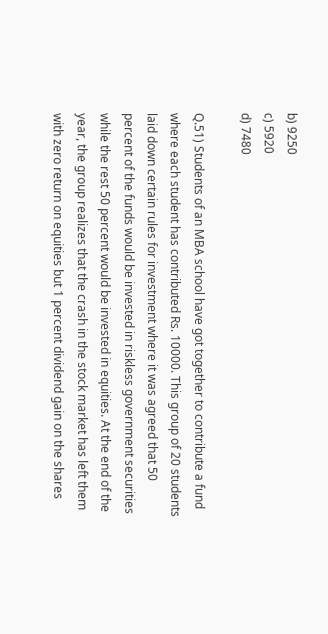b) 9250
c) 5920
d) 7480

Q.51) Students of an MBA school have got together to contribute a fund where each student has contributed Rs. 10000. This group of 20 students laid down certain rules for investment where it was agreed that 50 percent of the funds would be invested in riskless government securities while the rest 50 percent would be invested in equities. At the end of the year, the group realizes that the crash in the stock market has left them with zero return on equities but 1 percent dividend gain on the shares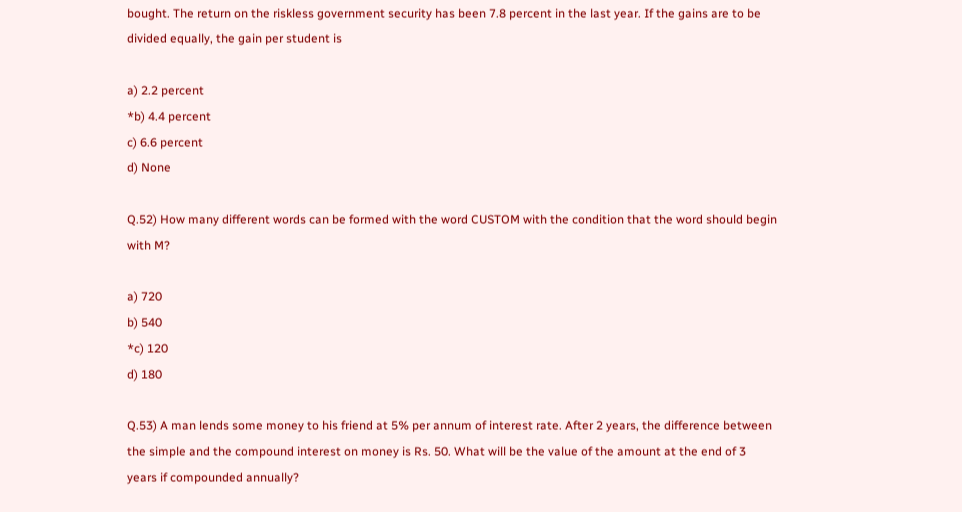bought. The return on the riskless government security has been 7.8 percent in the last year. If the gains are to be divided equally, the gain per student is

a) 2.2 percent
*b) 4.4 percent
c) 6.6 percent
d) None

Q.52) How many different words can be formed with the word CUSTOM with the condition that the word should begin with M?

a) 720
b) 540
*c) 120
d) 180

Q.53) A man lends some money to his friend at 5% per annum of interest rate. After 2 years, the difference between the simple and the compound interest on money is Rs. 50. What will be the value of the amount at the end of 3 years if compounded annually?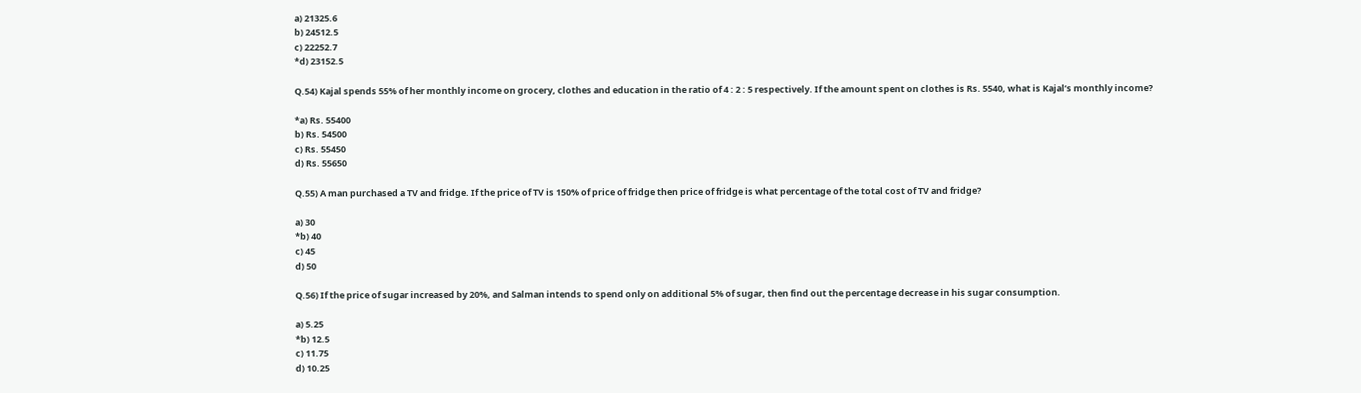a) 21325.6
b) 24512.5
c) 22252.7
*d) 23152.5

Q.54) Kajal spends 55% of her monthly income on grocery, clothes and education in the ratio of 4 : 2 : 5 respectively. If the amount spent on clothes is Rs. 5540, what is Kajal’s monthly income?

*a) Rs. 55400
b) Rs. 54500
c) Rs. 55450
d) Rs. 55650

Q.55) A man purchased a TV and fridge. If the price of TV is 150% of price of fridge then price of fridge is what percentage of the total cost of TV and fridge?

a) 30
*b) 40
c) 45
d) 50

Q.56) If the price of sugar increased by 20%, and Salman intends to spend only on additional 5% of sugar, then find out the percentage decrease in his sugar consumption.

a) 5.25
*b) 12.5
c) 11.75
d) 10.25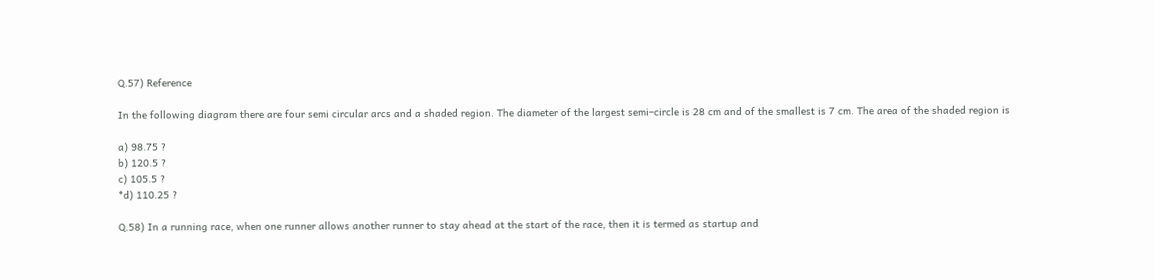Q.57) Reference

In the following diagram there are four semi circular arcs and a shaded region. The diameter of the largest semi–circle is 28 cm and of the smallest is 7 cm. The area of the shaded region is

a) 98.75 ?
b) 120.5 ?
c) 105.5 ?
*d) 110.25 ?

Q.58) In a running race, when one runner allows another runner to stay ahead at the start of the race, then it is termed as startup and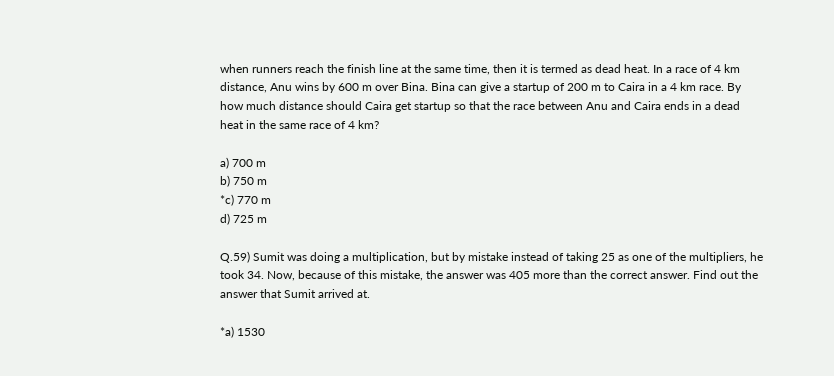when runners reach the finish line at the same time, then it is termed as dead heat. In a race of 4 km distance, Anu wins by 600 m over Bina. Bina can give a startup of 200 m to Caira in a 4 km race. By how much distance should Caira get startup so that the race between Anu and Caira ends in a dead heat in the same race of 4 km?

a) 700 m
b) 750 m
*c) 770 m
d) 725 m

Q.59) Sumit was doing a multiplication, but by mistake instead of taking 25 as one of the multipliers, he took 34. Now, because of this mistake, the answer was 405 more than the correct answer. Find out the answer that Sumit arrived at.

*a) 1530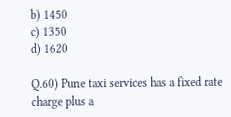b) 1450
c) 1350
d) 1620

Q.60) Pune taxi services has a fixed rate charge plus a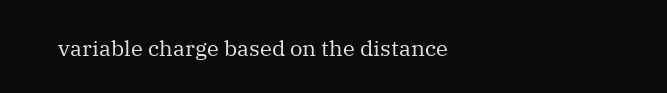variable charge based on the distance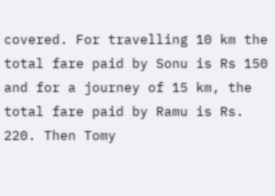covered. For travelling 10 km the total fare paid by Sonu is Rs 150 and for a journey of 15 km, the total fare paid by Ramu is Rs. 220. Then Tomy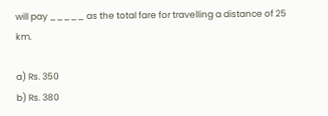will pay _____ as the total fare for travelling a distance of 25 km.

a) Rs. 350
b) Rs. 380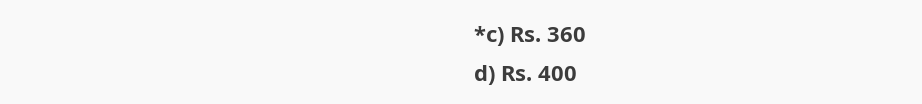*c) Rs. 360
d) Rs. 400